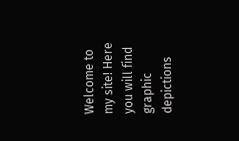Welcome to my site! Here you will find graphic depictions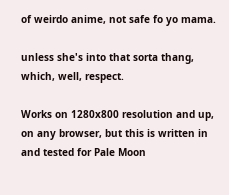of weirdo anime, not safe fo yo mama.

unless she's into that sorta thang, which, well, respect.

Works on 1280x800 resolution and up, on any browser, but this is written in and tested for Pale Moon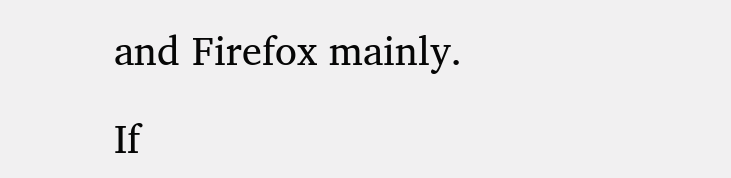and Firefox mainly.

If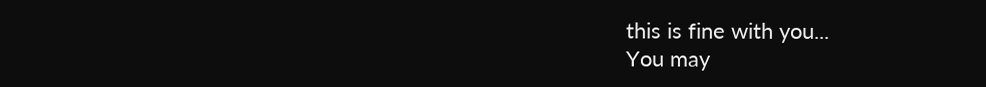this is fine with you...
You may